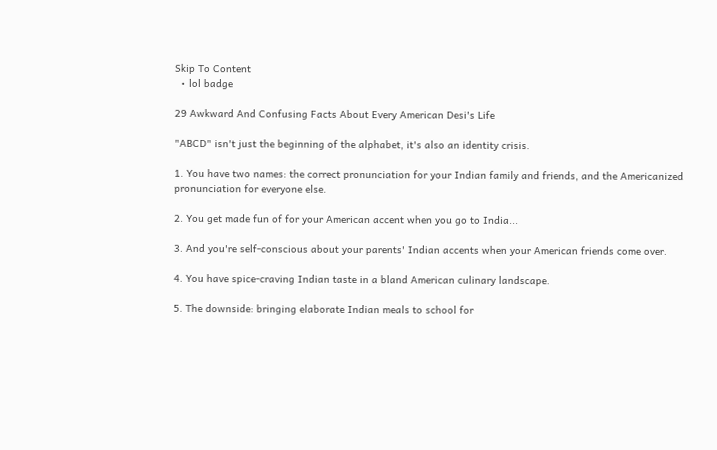Skip To Content
  • lol badge

29 Awkward And Confusing Facts About Every American Desi's Life

"ABCD" isn't just the beginning of the alphabet, it's also an identity crisis.

1. You have two names: the correct pronunciation for your Indian family and friends, and the Americanized pronunciation for everyone else.

2. You get made fun of for your American accent when you go to India...

3. And you're self-conscious about your parents' Indian accents when your American friends come over.

4. You have spice-craving Indian taste in a bland American culinary landscape.

5. The downside: bringing elaborate Indian meals to school for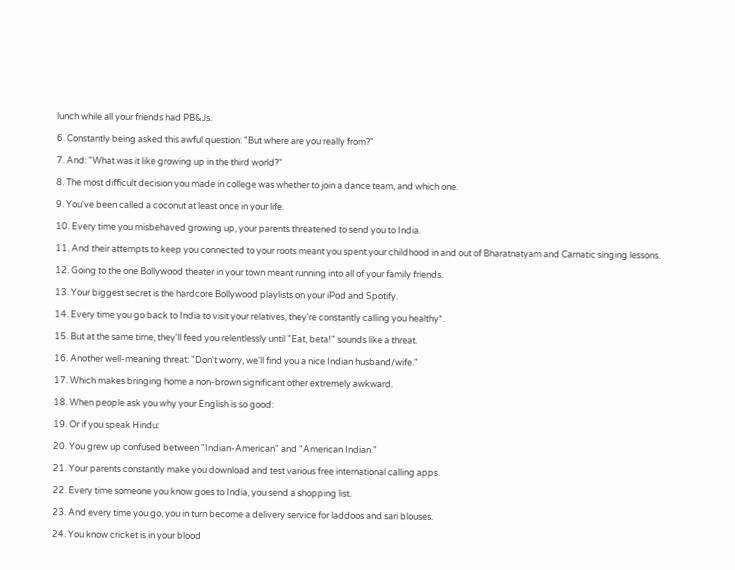lunch while all your friends had PB&Js.

6. Constantly being asked this awful question: "But where are you really from?"

7. And: "What was it like growing up in the third world?"

8. The most difficult decision you made in college was whether to join a dance team, and which one.

9. You've been called a coconut at least once in your life.

10. Every time you misbehaved growing up, your parents threatened to send you to India.

11. And their attempts to keep you connected to your roots meant you spent your childhood in and out of Bharatnatyam and Carnatic singing lessons.

12. Going to the one Bollywood theater in your town meant running into all of your family friends.

13. Your biggest secret is the hardcore Bollywood playlists on your iPod and Spotify.

14. Every time you go back to India to visit your relatives, they're constantly calling you healthy*.

15. But at the same time, they'll feed you relentlessly until "Eat, beta!" sounds like a threat.

16. Another well-meaning threat: "Don't worry, we'll find you a nice Indian husband/wife."

17. Which makes bringing home a non-brown significant other extremely awkward.

18. When people ask you why your English is so good:

19. Or if you speak Hindu:

20. You grew up confused between "Indian-American" and "American Indian."

21. Your parents constantly make you download and test various free international calling apps.

22. Every time someone you know goes to India, you send a shopping list.

23. And every time you go, you in turn become a delivery service for laddoos and sari blouses.

24. You know cricket is in your blood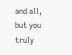and all, but you truly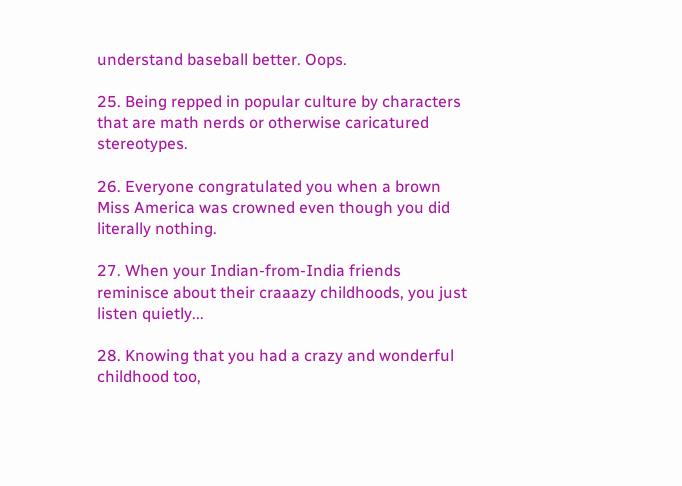understand baseball better. Oops.

25. Being repped in popular culture by characters that are math nerds or otherwise caricatured stereotypes.

26. Everyone congratulated you when a brown Miss America was crowned even though you did literally nothing.

27. When your Indian-from-India friends reminisce about their craaazy childhoods, you just listen quietly...

28. Knowing that you had a crazy and wonderful childhood too,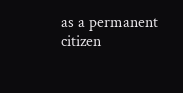as a permanent citizen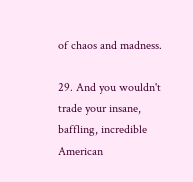of chaos and madness.

29. And you wouldn't trade your insane, baffling, incredible American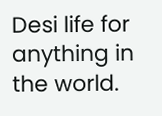Desi life for anything in the world.